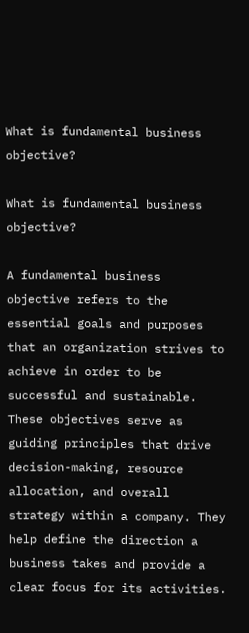What is fundamental business objective?

What is fundamental business objective?

A fundamental business objective refers to the essential goals and purposes that an organization strives to achieve in order to be successful and sustainable. These objectives serve as guiding principles that drive decision-making, resource allocation, and overall strategy within a company. They help define the direction a business takes and provide a clear focus for its activities.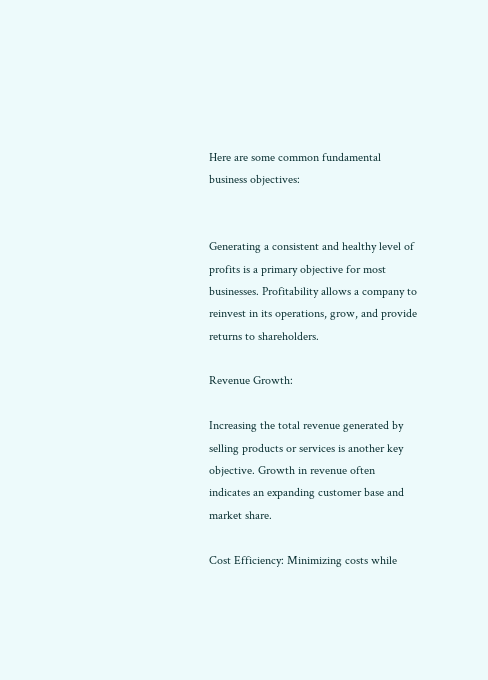Here are some common fundamental business objectives:


Generating a consistent and healthy level of profits is a primary objective for most businesses. Profitability allows a company to reinvest in its operations, grow, and provide returns to shareholders.

Revenue Growth:

Increasing the total revenue generated by selling products or services is another key objective. Growth in revenue often indicates an expanding customer base and market share.

Cost Efficiency: Minimizing costs while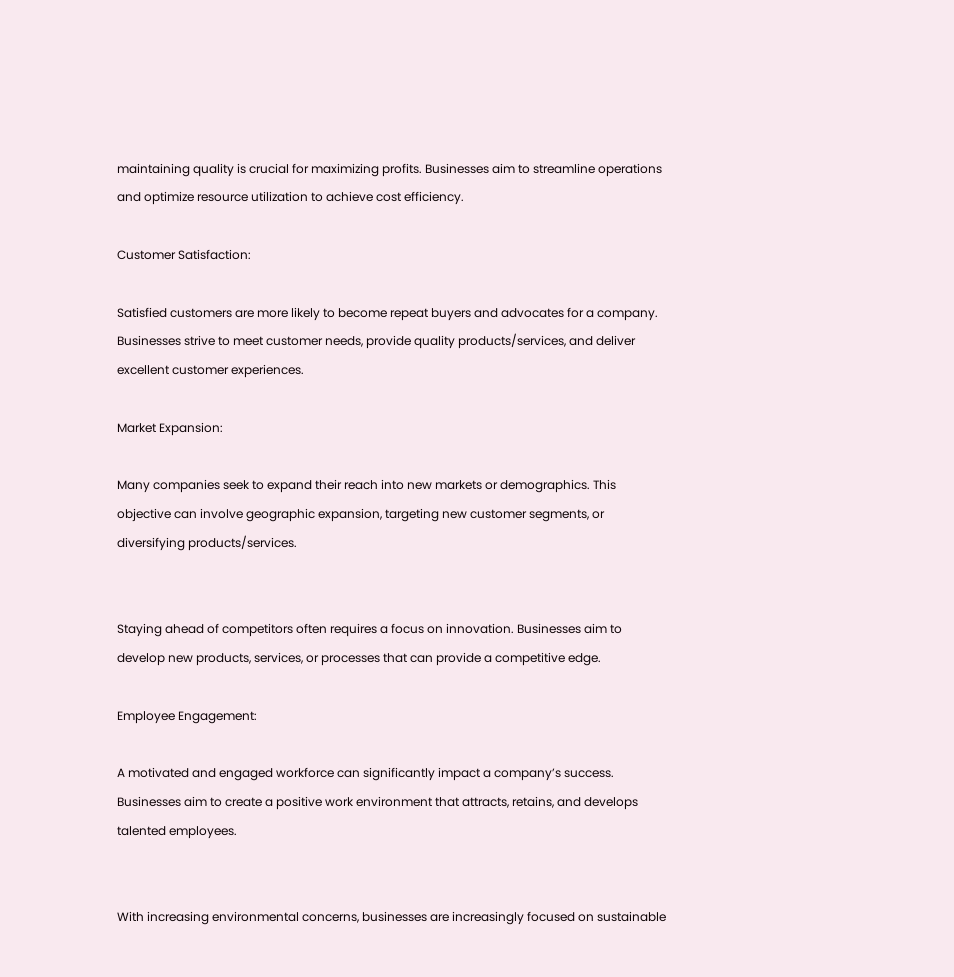maintaining quality is crucial for maximizing profits. Businesses aim to streamline operations and optimize resource utilization to achieve cost efficiency.

Customer Satisfaction:

Satisfied customers are more likely to become repeat buyers and advocates for a company. Businesses strive to meet customer needs, provide quality products/services, and deliver excellent customer experiences.

Market Expansion:

Many companies seek to expand their reach into new markets or demographics. This objective can involve geographic expansion, targeting new customer segments, or diversifying products/services.


Staying ahead of competitors often requires a focus on innovation. Businesses aim to develop new products, services, or processes that can provide a competitive edge.

Employee Engagement:

A motivated and engaged workforce can significantly impact a company’s success. Businesses aim to create a positive work environment that attracts, retains, and develops talented employees.


With increasing environmental concerns, businesses are increasingly focused on sustainable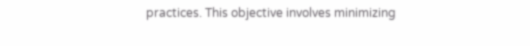practices. This objective involves minimizing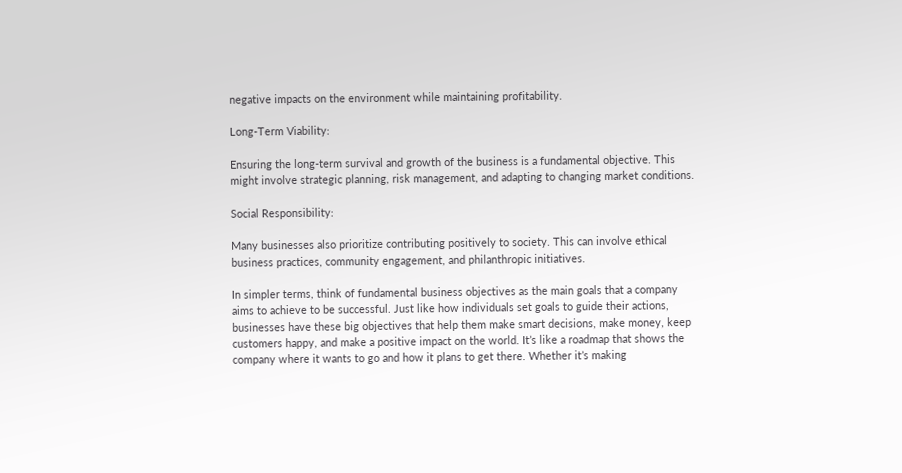negative impacts on the environment while maintaining profitability.

Long-Term Viability:

Ensuring the long-term survival and growth of the business is a fundamental objective. This might involve strategic planning, risk management, and adapting to changing market conditions.

Social Responsibility:

Many businesses also prioritize contributing positively to society. This can involve ethical business practices, community engagement, and philanthropic initiatives.

In simpler terms, think of fundamental business objectives as the main goals that a company aims to achieve to be successful. Just like how individuals set goals to guide their actions, businesses have these big objectives that help them make smart decisions, make money, keep customers happy, and make a positive impact on the world. It’s like a roadmap that shows the company where it wants to go and how it plans to get there. Whether it’s making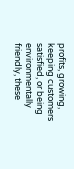profits, growing, keeping customers satisfied, or being environmentally friendly, these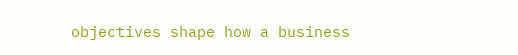objectives shape how a business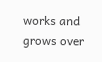works and grows over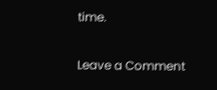time.

Leave a Comment